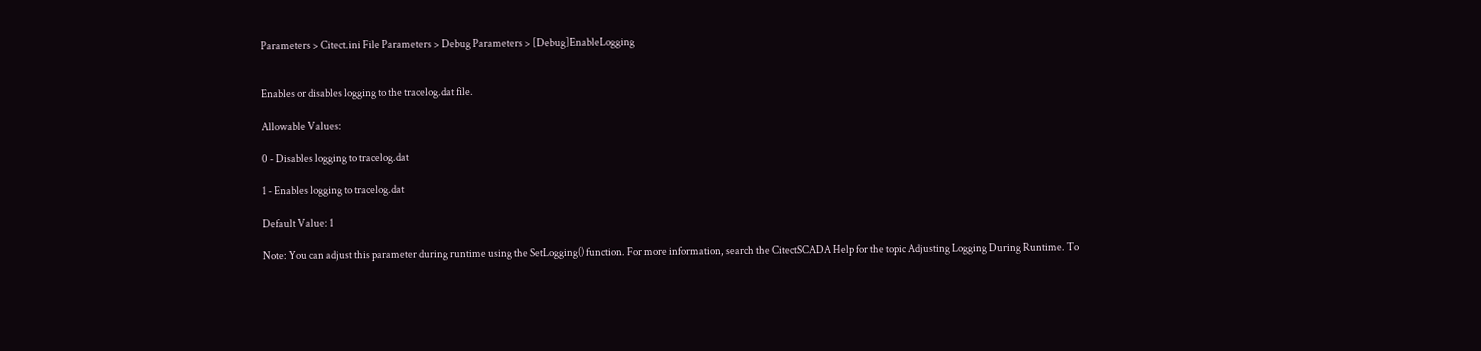Parameters > Citect.ini File Parameters > Debug Parameters > [Debug]EnableLogging


Enables or disables logging to the tracelog.dat file.

Allowable Values:

0 - Disables logging to tracelog.dat

1 - Enables logging to tracelog.dat

Default Value: 1

Note: You can adjust this parameter during runtime using the SetLogging() function. For more information, search the CitectSCADA Help for the topic Adjusting Logging During Runtime. To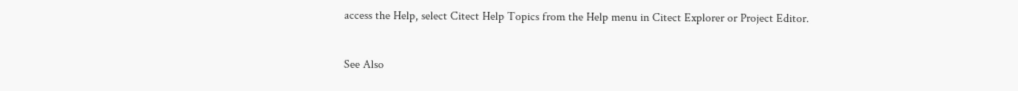access the Help, select Citect Help Topics from the Help menu in Citect Explorer or Project Editor.

See Also